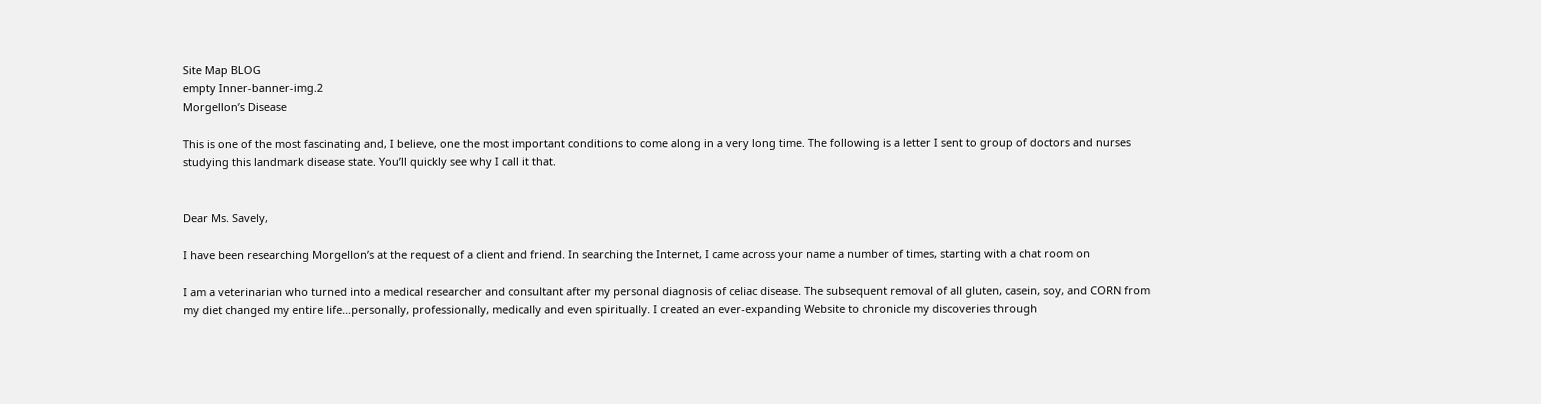Site Map BLOG
empty Inner-banner-img.2
Morgellon’s Disease

This is one of the most fascinating and, I believe, one the most important conditions to come along in a very long time. The following is a letter I sent to group of doctors and nurses studying this landmark disease state. You’ll quickly see why I call it that.


Dear Ms. Savely,

I have been researching Morgellon’s at the request of a client and friend. In searching the Internet, I came across your name a number of times, starting with a chat room on

I am a veterinarian who turned into a medical researcher and consultant after my personal diagnosis of celiac disease. The subsequent removal of all gluten, casein, soy, and CORN from my diet changed my entire life…personally, professionally, medically and even spiritually. I created an ever-expanding Website to chronicle my discoveries through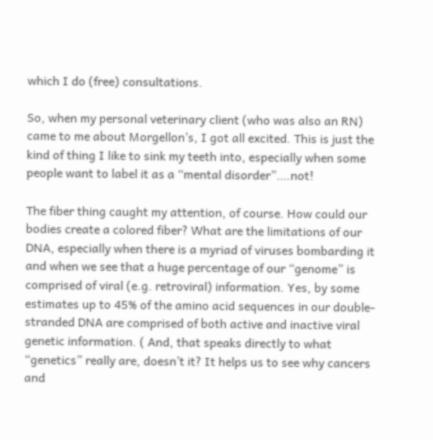which I do (free) consultations.

So, when my personal veterinary client (who was also an RN) came to me about Morgellon’s, I got all excited. This is just the kind of thing I like to sink my teeth into, especially when some people want to label it as a “mental disorder”….not!

The fiber thing caught my attention, of course. How could our bodies create a colored fiber? What are the limitations of our DNA, especially when there is a myriad of viruses bombarding it and when we see that a huge percentage of our “genome” is comprised of viral (e.g. retroviral) information. Yes, by some estimates up to 45% of the amino acid sequences in our double-stranded DNA are comprised of both active and inactive viral genetic information. ( And, that speaks directly to what “genetics” really are, doesn’t it? It helps us to see why cancers and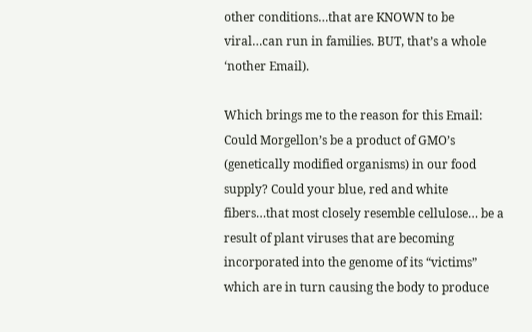other conditions…that are KNOWN to be viral…can run in families. BUT, that’s a whole ‘nother Email).

Which brings me to the reason for this Email: Could Morgellon’s be a product of GMO’s (genetically modified organisms) in our food supply? Could your blue, red and white fibers…that most closely resemble cellulose… be a result of plant viruses that are becoming incorporated into the genome of its “victims” which are in turn causing the body to produce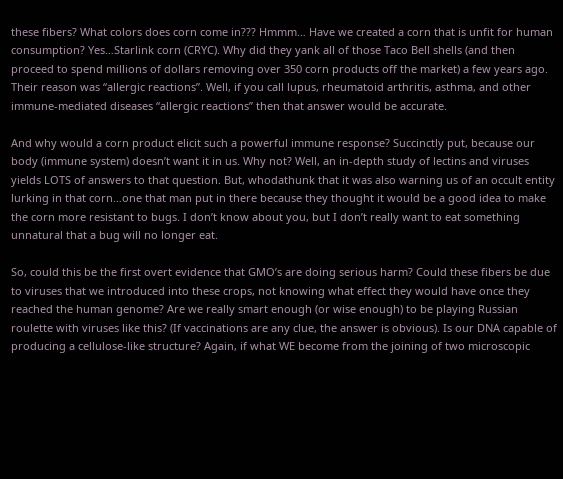these fibers? What colors does corn come in??? Hmmm… Have we created a corn that is unfit for human consumption? Yes…Starlink corn (CRYC). Why did they yank all of those Taco Bell shells (and then proceed to spend millions of dollars removing over 350 corn products off the market) a few years ago. Their reason was “allergic reactions”. Well, if you call lupus, rheumatoid arthritis, asthma, and other immune-mediated diseases “allergic reactions” then that answer would be accurate.

And why would a corn product elicit such a powerful immune response? Succinctly put, because our body (immune system) doesn’t want it in us. Why not? Well, an in-depth study of lectins and viruses yields LOTS of answers to that question. But, whodathunk that it was also warning us of an occult entity lurking in that corn…one that man put in there because they thought it would be a good idea to make the corn more resistant to bugs. I don’t know about you, but I don’t really want to eat something unnatural that a bug will no longer eat.

So, could this be the first overt evidence that GMO’s are doing serious harm? Could these fibers be due to viruses that we introduced into these crops, not knowing what effect they would have once they reached the human genome? Are we really smart enough (or wise enough) to be playing Russian roulette with viruses like this? (If vaccinations are any clue, the answer is obvious). Is our DNA capable of producing a cellulose-like structure? Again, if what WE become from the joining of two microscopic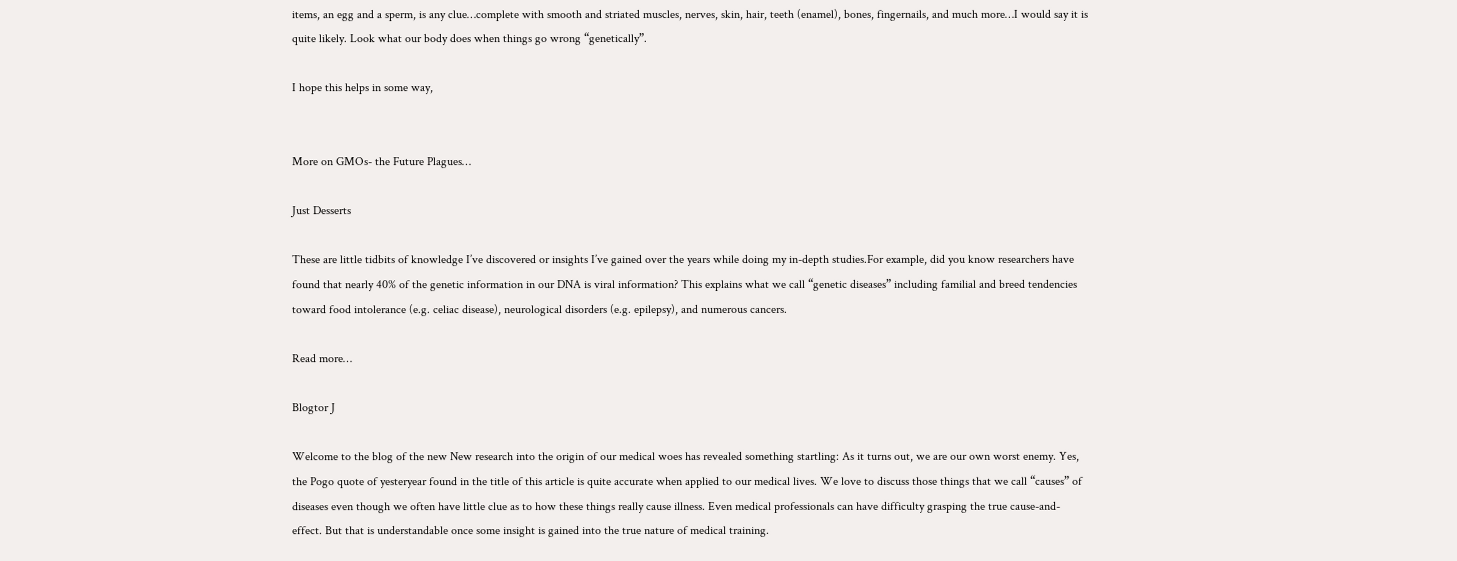items, an egg and a sperm, is any clue…complete with smooth and striated muscles, nerves, skin, hair, teeth (enamel), bones, fingernails, and much more…I would say it is quite likely. Look what our body does when things go wrong “genetically”.

I hope this helps in some way,


More on GMOs- the Future Plagues…

Just Desserts

These are little tidbits of knowledge I’ve discovered or insights I’ve gained over the years while doing my in-depth studies.For example, did you know researchers have found that nearly 40% of the genetic information in our DNA is viral information? This explains what we call “genetic diseases” including familial and breed tendencies toward food intolerance (e.g. celiac disease), neurological disorders (e.g. epilepsy), and numerous cancers.

Read more…

Blogtor J

Welcome to the blog of the new New research into the origin of our medical woes has revealed something startling: As it turns out, we are our own worst enemy. Yes, the Pogo quote of yesteryear found in the title of this article is quite accurate when applied to our medical lives. We love to discuss those things that we call “causes” of diseases even though we often have little clue as to how these things really cause illness. Even medical professionals can have difficulty grasping the true cause-and-effect. But that is understandable once some insight is gained into the true nature of medical training.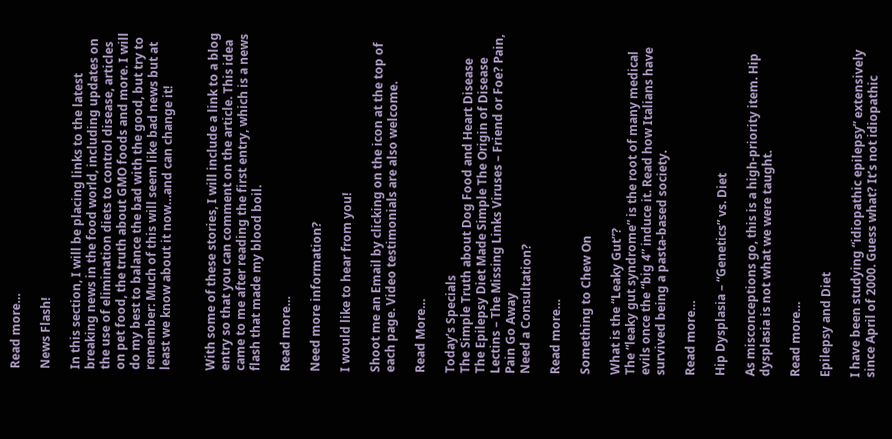Read more…

News Flash!

In this section, I will be placing links to the latest breaking news in the food world, including updates on the use of elimination diets to control disease, articles on pet food, the truth about GMO foods and more. I will do my best to balance the bad with the good, but try to remember: Much of this will seem like bad news but at least we know about it now…and can change it!


With some of these stories, I will include a link to a blog entry so that you can comment on the article. This idea came to me after reading the first entry, which is a news flash that made my blood boil.

Read more…

Need more information?

I would like to hear from you!

Shoot me an Email by clicking on the icon at the top of each page. Video testimonials are also welcome.

Read More…

Today’s Specials
The Simple Truth about Dog Food and Heart Disease The Epilepsy Diet Made Simple The Origin of Disease Lectins – The Missing Links Viruses – Friend or Foe? Pain, Pain Go Away
Need a Consultation?

Read more…

Something to Chew On

What is the “Leaky Gut”?
The “leaky gut syndrome” is the root of many medical evils once the “big 4” induce it. Read how Italians have survived being a pasta-based society.

Read more…

Hip Dysplasia – “Genetics” vs. Diet

As misconceptions go, this is a high-priority item. Hip dysplasia is not what we were taught.

Read more…

Epilepsy and Diet

I have been studying “idiopathic epilepsy” extensively since April of 2000. Guess what? It’s not idiopathic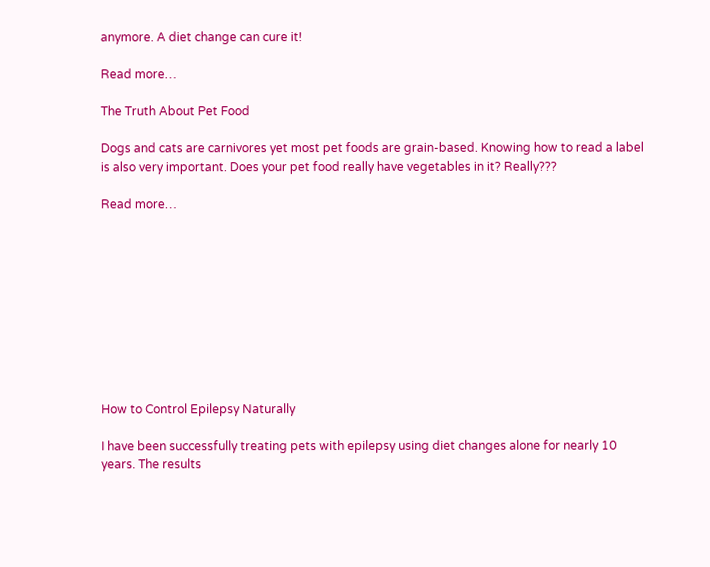anymore. A diet change can cure it!

Read more…

The Truth About Pet Food

Dogs and cats are carnivores yet most pet foods are grain-based. Knowing how to read a label is also very important. Does your pet food really have vegetables in it? Really???

Read more…










How to Control Epilepsy Naturally

I have been successfully treating pets with epilepsy using diet changes alone for nearly 10 years. The results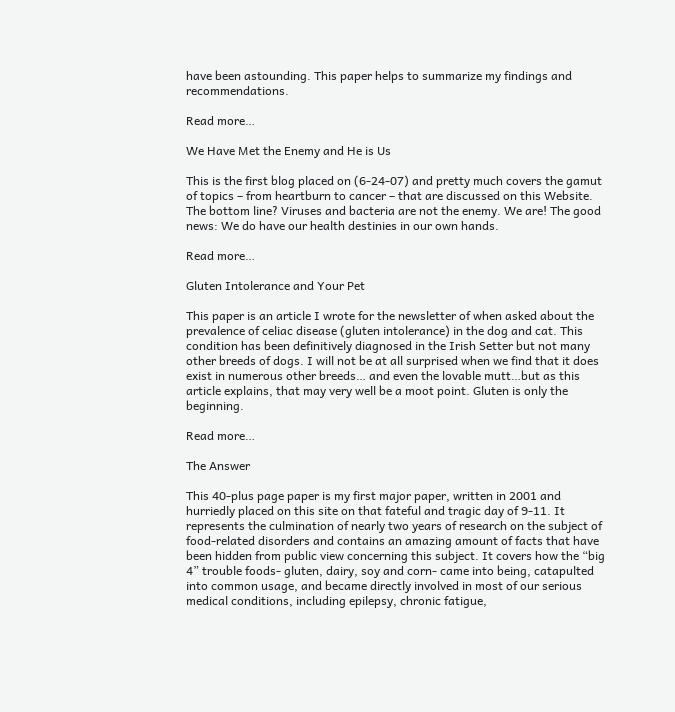have been astounding. This paper helps to summarize my findings and recommendations.

Read more…

We Have Met the Enemy and He is Us

This is the first blog placed on (6-24-07) and pretty much covers the gamut of topics – from heartburn to cancer – that are discussed on this Website. The bottom line? Viruses and bacteria are not the enemy. We are! The good news: We do have our health destinies in our own hands.

Read more…

Gluten Intolerance and Your Pet

This paper is an article I wrote for the newsletter of when asked about the prevalence of celiac disease (gluten intolerance) in the dog and cat. This condition has been definitively diagnosed in the Irish Setter but not many other breeds of dogs. I will not be at all surprised when we find that it does exist in numerous other breeds… and even the lovable mutt…but as this article explains, that may very well be a moot point. Gluten is only the beginning.

Read more…

The Answer

This 40-plus page paper is my first major paper, written in 2001 and hurriedly placed on this site on that fateful and tragic day of 9-11. It represents the culmination of nearly two years of research on the subject of food-related disorders and contains an amazing amount of facts that have been hidden from public view concerning this subject. It covers how the “big 4” trouble foods- gluten, dairy, soy and corn- came into being, catapulted into common usage, and became directly involved in most of our serious medical conditions, including epilepsy, chronic fatigue,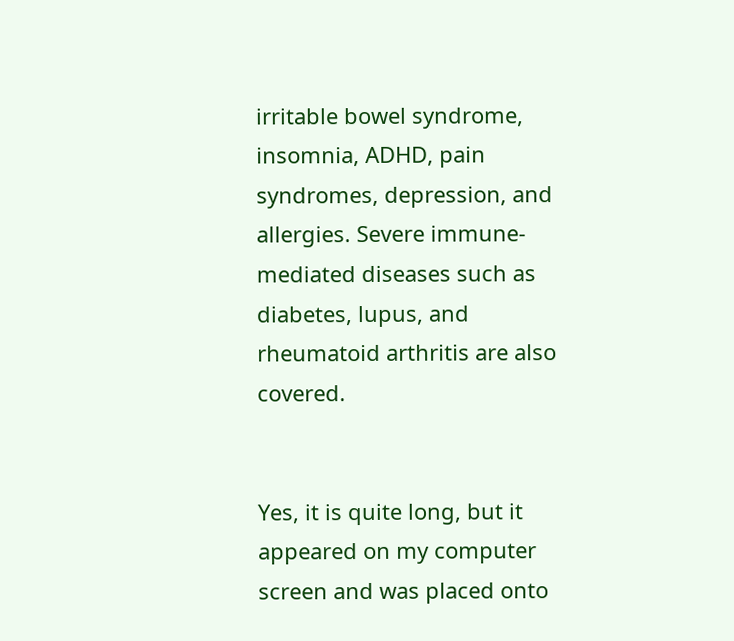irritable bowel syndrome, insomnia, ADHD, pain syndromes, depression, and allergies. Severe immune-mediated diseases such as diabetes, lupus, and rheumatoid arthritis are also covered.


Yes, it is quite long, but it appeared on my computer screen and was placed onto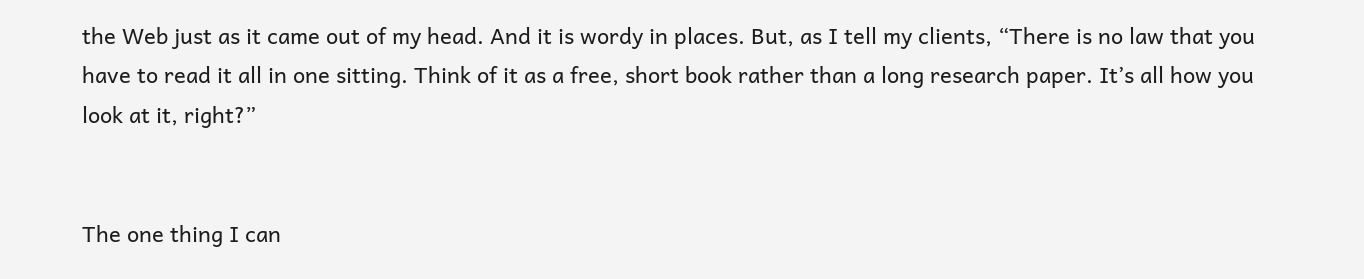the Web just as it came out of my head. And it is wordy in places. But, as I tell my clients, “There is no law that you have to read it all in one sitting. Think of it as a free, short book rather than a long research paper. It’s all how you look at it, right?”


The one thing I can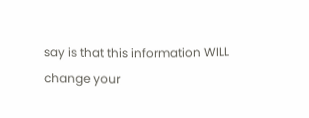say is that this information WILL change your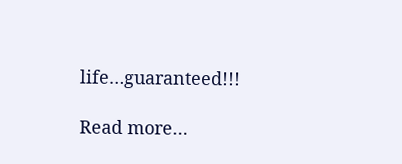life…guaranteed!!!

Read more…